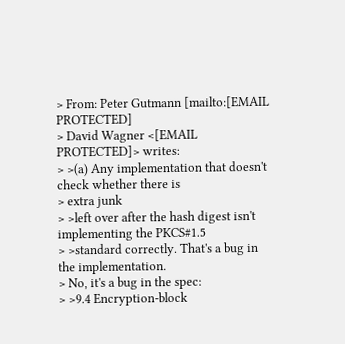> From: Peter Gutmann [mailto:[EMAIL PROTECTED]
> David Wagner <[EMAIL PROTECTED]> writes:
> >(a) Any implementation that doesn't check whether there is
> extra junk
> >left over after the hash digest isn't implementing the PKCS#1.5
> >standard correctly. That's a bug in the implementation.
> No, it's a bug in the spec:
> >9.4 Encryption-block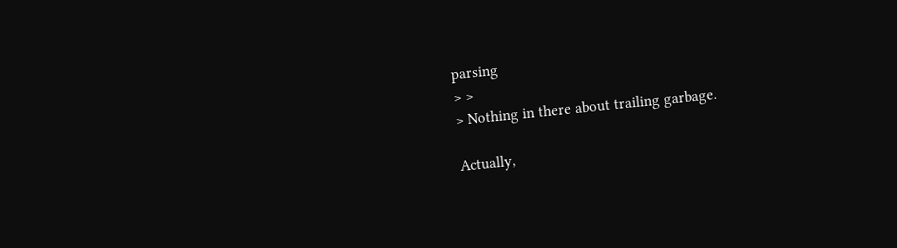parsing
> >
> Nothing in there about trailing garbage.

Actually,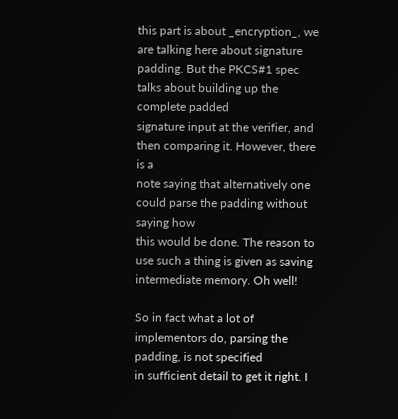this part is about _encryption_, we are talking here about signature
padding. But the PKCS#1 spec talks about building up the complete padded
signature input at the verifier, and then comparing it. However, there is a
note saying that alternatively one could parse the padding without saying how
this would be done. The reason to use such a thing is given as saving
intermediate memory. Oh well!

So in fact what a lot of implementors do, parsing the padding, is not specified
in sufficient detail to get it right. I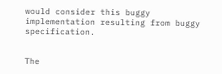would consider this buggy
implementation resulting from buggy specification.


The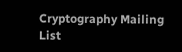Cryptography Mailing List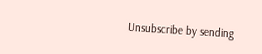Unsubscribe by sending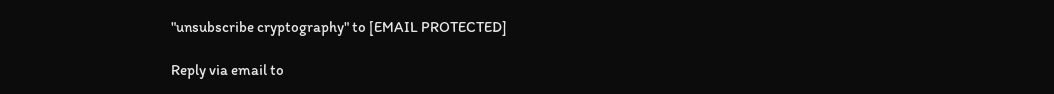"unsubscribe cryptography" to [EMAIL PROTECTED]

Reply via email to